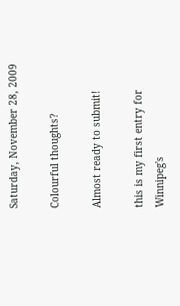Saturday, November 28, 2009

Colourful thoughts?

Almost ready to submit!

this is my first entry for Winnipeg's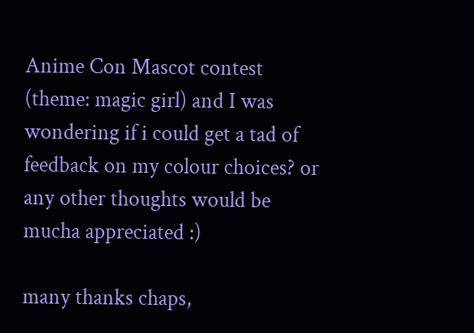Anime Con Mascot contest (theme: magic girl) and I was wondering if i could get a tad of feedback on my colour choices? or any other thoughts would be mucha appreciated :)

many thanks chaps,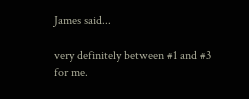James said...

very definitely between #1 and #3 for me.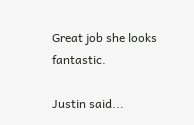Great job she looks fantastic.

Justin said...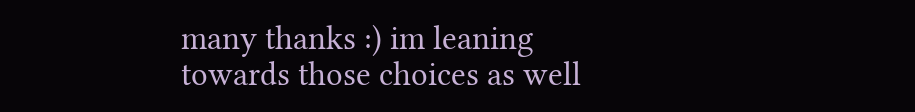many thanks :) im leaning towards those choices as well